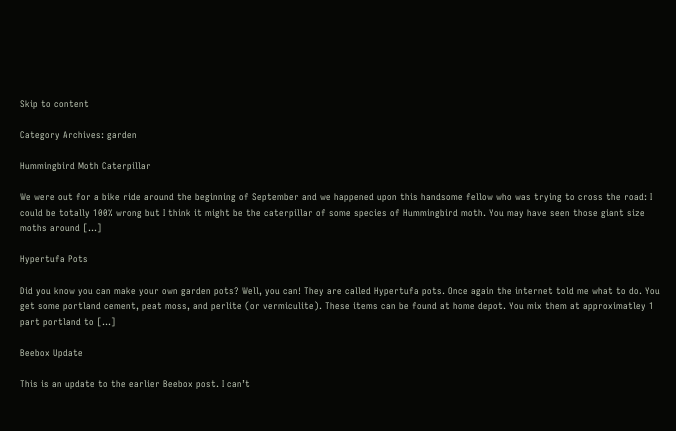Skip to content

Category Archives: garden

Hummingbird Moth Caterpillar

We were out for a bike ride around the beginning of September and we happened upon this handsome fellow who was trying to cross the road: I could be totally 100% wrong but I think it might be the caterpillar of some species of Hummingbird moth. You may have seen those giant size moths around […]

Hypertufa Pots

Did you know you can make your own garden pots? Well, you can! They are called Hypertufa pots. Once again the internet told me what to do. You get some portland cement, peat moss, and perlite (or vermiculite). These items can be found at home depot. You mix them at approximatley 1 part portland to […]

Beebox Update

This is an update to the earlier Beebox post. I can’t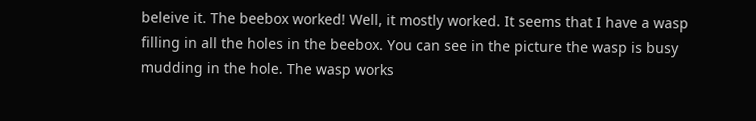beleive it. The beebox worked! Well, it mostly worked. It seems that I have a wasp filling in all the holes in the beebox. You can see in the picture the wasp is busy mudding in the hole. The wasp works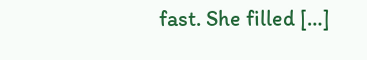fast. She filled […]